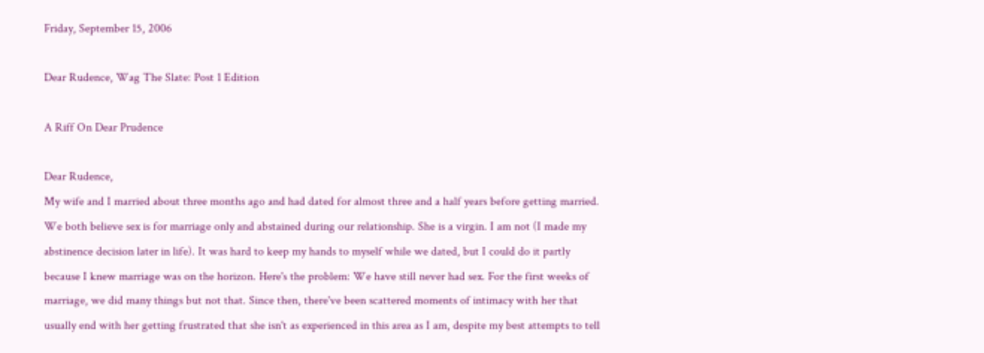Friday, September 15, 2006

Dear Rudence, Wag The Slate: Post 1 Edition

A Riff On Dear Prudence

Dear Rudence,
My wife and I married about three months ago and had dated for almost three and a half years before getting married. We both believe sex is for marriage only and abstained during our relationship. She is a virgin. I am not (I made my abstinence decision later in life). It was hard to keep my hands to myself while we dated, but I could do it partly because I knew marriage was on the horizon. Here's the problem: We have still never had sex. For the first weeks of marriage, we did many things but not that. Since then, there've been scattered moments of intimacy with her that usually end with her getting frustrated that she isn't as experienced in this area as I am, despite my best attempts to tell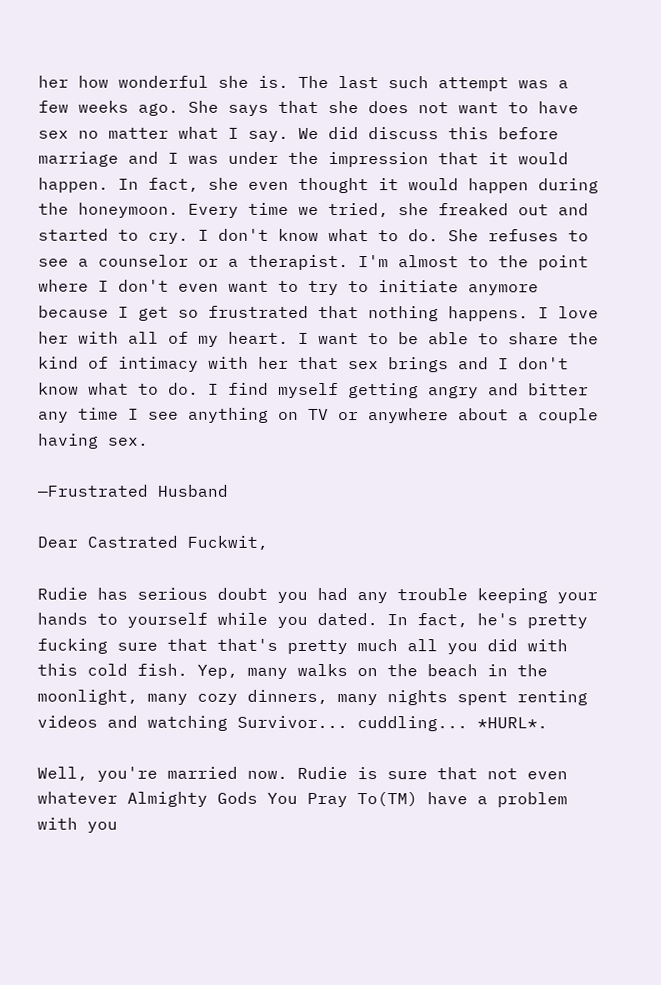her how wonderful she is. The last such attempt was a few weeks ago. She says that she does not want to have sex no matter what I say. We did discuss this before marriage and I was under the impression that it would happen. In fact, she even thought it would happen during the honeymoon. Every time we tried, she freaked out and started to cry. I don't know what to do. She refuses to see a counselor or a therapist. I'm almost to the point where I don't even want to try to initiate anymore because I get so frustrated that nothing happens. I love her with all of my heart. I want to be able to share the kind of intimacy with her that sex brings and I don't know what to do. I find myself getting angry and bitter any time I see anything on TV or anywhere about a couple having sex.

—Frustrated Husband

Dear Castrated Fuckwit,

Rudie has serious doubt you had any trouble keeping your hands to yourself while you dated. In fact, he's pretty fucking sure that that's pretty much all you did with this cold fish. Yep, many walks on the beach in the moonlight, many cozy dinners, many nights spent renting videos and watching Survivor... cuddling... *HURL*.

Well, you're married now. Rudie is sure that not even whatever Almighty Gods You Pray To(TM) have a problem with you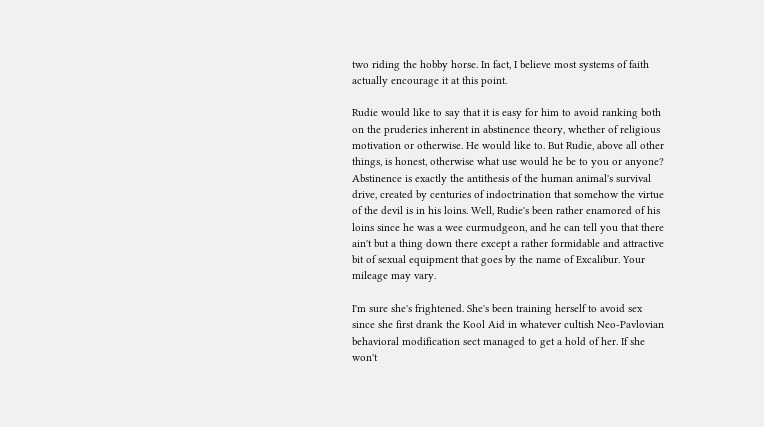two riding the hobby horse. In fact, I believe most systems of faith actually encourage it at this point.

Rudie would like to say that it is easy for him to avoid ranking both on the pruderies inherent in abstinence theory, whether of religious motivation or otherwise. He would like to. But Rudie, above all other things, is honest, otherwise what use would he be to you or anyone? Abstinence is exactly the antithesis of the human animal's survival drive, created by centuries of indoctrination that somehow the virtue of the devil is in his loins. Well, Rudie's been rather enamored of his loins since he was a wee curmudgeon, and he can tell you that there ain't but a thing down there except a rather formidable and attractive bit of sexual equipment that goes by the name of Excalibur. Your mileage may vary.

I'm sure she's frightened. She's been training herself to avoid sex since she first drank the Kool Aid in whatever cultish Neo-Pavlovian behavioral modification sect managed to get a hold of her. If she won't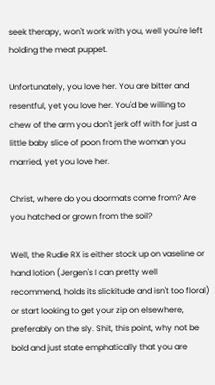seek therapy, won't work with you, well you're left holding the meat puppet.

Unfortunately, you love her. You are bitter and resentful, yet you love her. You'd be willing to chew of the arm you don't jerk off with for just a little baby slice of poon from the woman you married, yet you love her.

Christ, where do you doormats come from? Are you hatched or grown from the soil?

Well, the Rudie RX is either stock up on vaseline or hand lotion (Jergen's I can pretty well recommend, holds its slickitude and isn't too floral) or start looking to get your zip on elsewhere, preferably on the sly. Shit, this point, why not be bold and just state emphatically that you are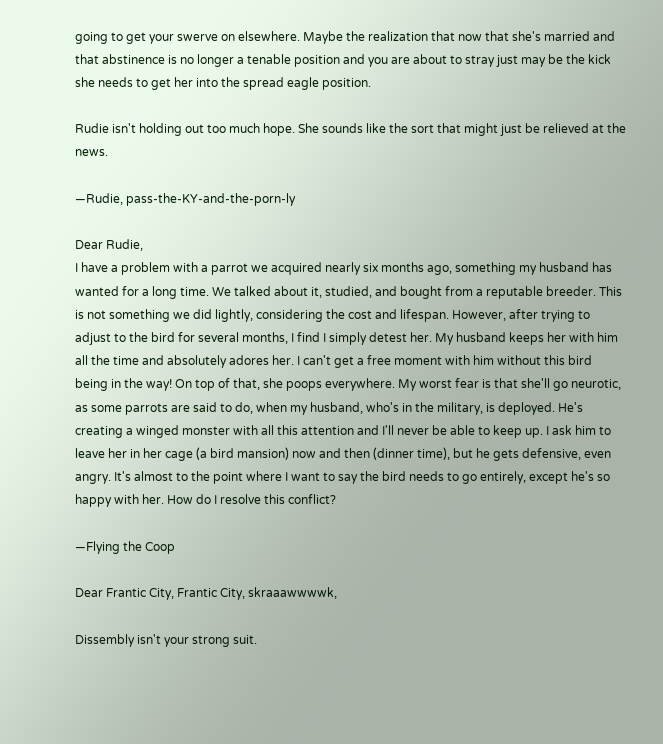going to get your swerve on elsewhere. Maybe the realization that now that she's married and that abstinence is no longer a tenable position and you are about to stray just may be the kick she needs to get her into the spread eagle position.

Rudie isn't holding out too much hope. She sounds like the sort that might just be relieved at the news.

—Rudie, pass-the-KY-and-the-porn-ly

Dear Rudie,
I have a problem with a parrot we acquired nearly six months ago, something my husband has wanted for a long time. We talked about it, studied, and bought from a reputable breeder. This is not something we did lightly, considering the cost and lifespan. However, after trying to adjust to the bird for several months, I find I simply detest her. My husband keeps her with him all the time and absolutely adores her. I can't get a free moment with him without this bird being in the way! On top of that, she poops everywhere. My worst fear is that she'll go neurotic, as some parrots are said to do, when my husband, who's in the military, is deployed. He's creating a winged monster with all this attention and I'll never be able to keep up. I ask him to leave her in her cage (a bird mansion) now and then (dinner time), but he gets defensive, even angry. It's almost to the point where I want to say the bird needs to go entirely, except he's so happy with her. How do I resolve this conflict?

—Flying the Coop

Dear Frantic City, Frantic City, skraaawwwwk,

Dissembly isn't your strong suit.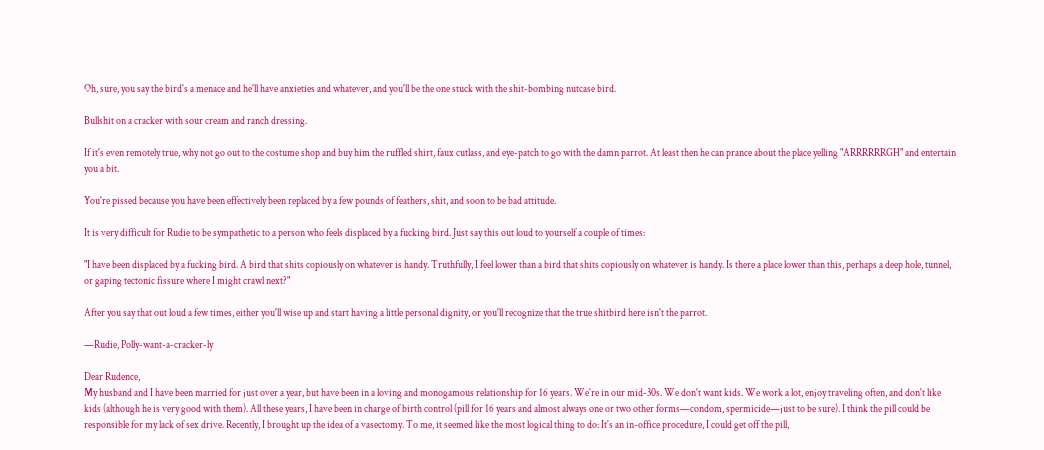Oh, sure, you say the bird's a menace and he'll have anxieties and whatever, and you'll be the one stuck with the shit-bombing nutcase bird.

Bullshit on a cracker with sour cream and ranch dressing.

If it's even remotely true, why not go out to the costume shop and buy him the ruffled shirt, faux cutlass, and eye-patch to go with the damn parrot. At least then he can prance about the place yelling "ARRRRRRGH" and entertain you a bit.

You're pissed because you have been effectively been replaced by a few pounds of feathers, shit, and soon to be bad attitude.

It is very difficult for Rudie to be sympathetic to a person who feels displaced by a fucking bird. Just say this out loud to yourself a couple of times:

"I have been displaced by a fucking bird. A bird that shits copiously on whatever is handy. Truthfully, I feel lower than a bird that shits copiously on whatever is handy. Is there a place lower than this, perhaps a deep hole, tunnel, or gaping tectonic fissure where I might crawl next?"

After you say that out loud a few times, either you'll wise up and start having a little personal dignity, or you'll recognize that the true shitbird here isn't the parrot.

—Rudie, Polly-want-a-cracker-ly

Dear Rudence,
My husband and I have been married for just over a year, but have been in a loving and monogamous relationship for 16 years. We're in our mid-30s. We don't want kids. We work a lot, enjoy traveling often, and don't like kids (although he is very good with them). All these years, I have been in charge of birth control (pill for 16 years and almost always one or two other forms—condom, spermicide—just to be sure). I think the pill could be responsible for my lack of sex drive. Recently, I brought up the idea of a vasectomy. To me, it seemed like the most logical thing to do: It's an in-office procedure, I could get off the pill,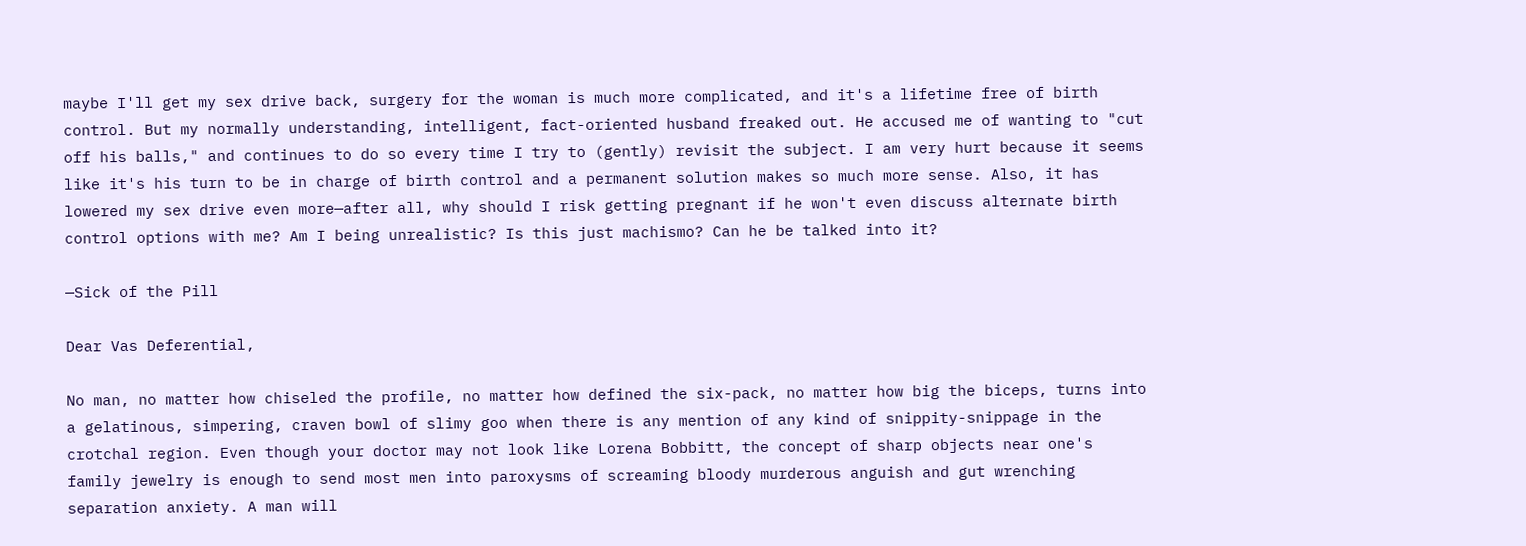maybe I'll get my sex drive back, surgery for the woman is much more complicated, and it's a lifetime free of birth control. But my normally understanding, intelligent, fact-oriented husband freaked out. He accused me of wanting to "cut off his balls," and continues to do so every time I try to (gently) revisit the subject. I am very hurt because it seems like it's his turn to be in charge of birth control and a permanent solution makes so much more sense. Also, it has lowered my sex drive even more—after all, why should I risk getting pregnant if he won't even discuss alternate birth control options with me? Am I being unrealistic? Is this just machismo? Can he be talked into it?

—Sick of the Pill

Dear Vas Deferential,

No man, no matter how chiseled the profile, no matter how defined the six-pack, no matter how big the biceps, turns into a gelatinous, simpering, craven bowl of slimy goo when there is any mention of any kind of snippity-snippage in the crotchal region. Even though your doctor may not look like Lorena Bobbitt, the concept of sharp objects near one's family jewelry is enough to send most men into paroxysms of screaming bloody murderous anguish and gut wrenching separation anxiety. A man will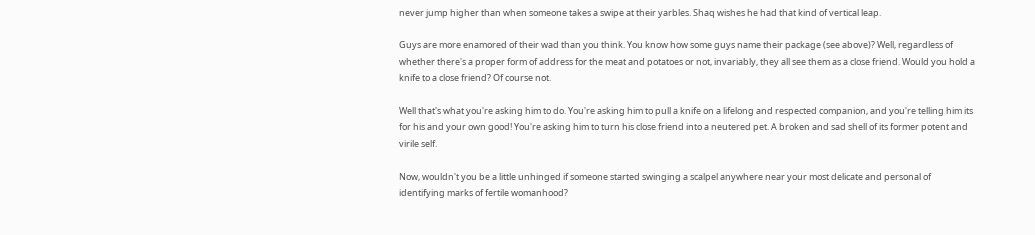never jump higher than when someone takes a swipe at their yarbles. Shaq wishes he had that kind of vertical leap.

Guys are more enamored of their wad than you think. You know how some guys name their package (see above)? Well, regardless of whether there's a proper form of address for the meat and potatoes or not, invariably, they all see them as a close friend. Would you hold a knife to a close friend? Of course not.

Well that's what you're asking him to do. You're asking him to pull a knife on a lifelong and respected companion, and you're telling him its for his and your own good! You're asking him to turn his close friend into a neutered pet. A broken and sad shell of its former potent and virile self.

Now, wouldn't you be a little unhinged if someone started swinging a scalpel anywhere near your most delicate and personal of identifying marks of fertile womanhood?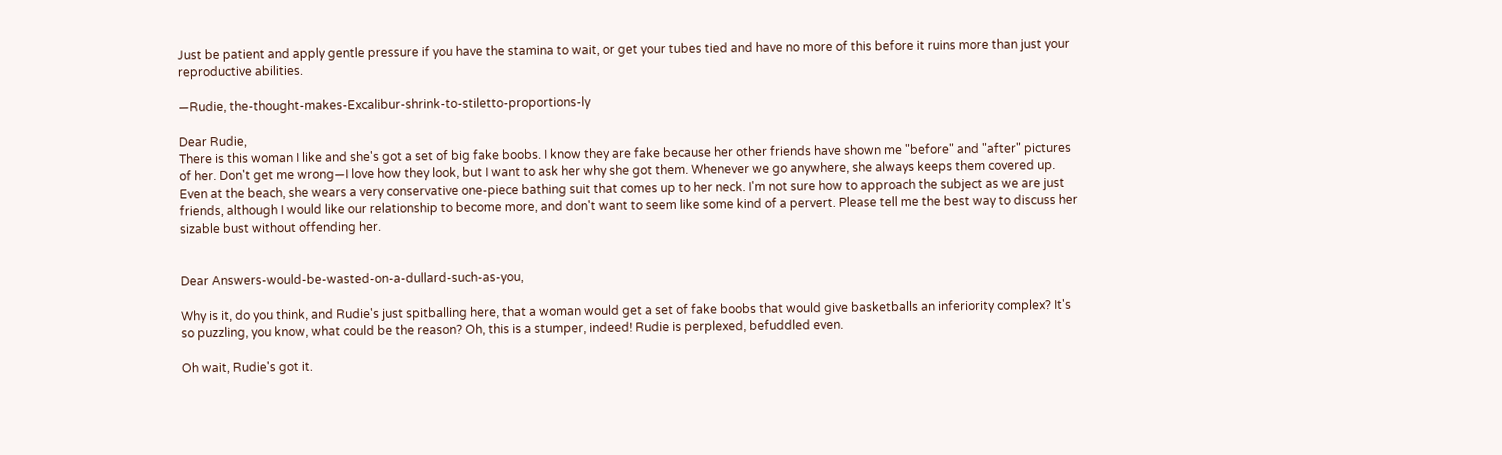Just be patient and apply gentle pressure if you have the stamina to wait, or get your tubes tied and have no more of this before it ruins more than just your reproductive abilities.

—Rudie, the-thought-makes-Excalibur-shrink-to-stiletto-proportions-ly

Dear Rudie,
There is this woman I like and she's got a set of big fake boobs. I know they are fake because her other friends have shown me "before" and "after" pictures of her. Don't get me wrong—I love how they look, but I want to ask her why she got them. Whenever we go anywhere, she always keeps them covered up. Even at the beach, she wears a very conservative one-piece bathing suit that comes up to her neck. I'm not sure how to approach the subject as we are just friends, although I would like our relationship to become more, and don't want to seem like some kind of a pervert. Please tell me the best way to discuss her sizable bust without offending her.


Dear Answers-would-be-wasted-on-a-dullard-such-as-you,

Why is it, do you think, and Rudie's just spitballing here, that a woman would get a set of fake boobs that would give basketballs an inferiority complex? It's so puzzling, you know, what could be the reason? Oh, this is a stumper, indeed! Rudie is perplexed, befuddled even.

Oh wait, Rudie's got it.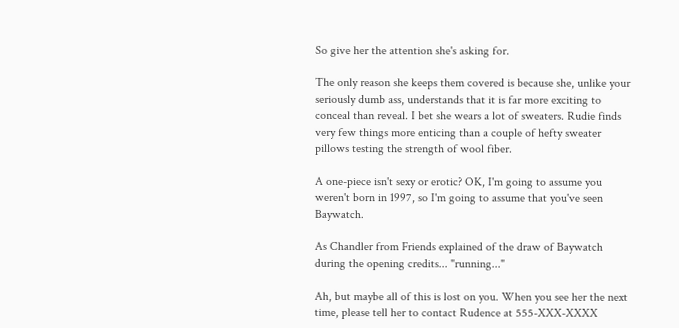So give her the attention she's asking for.

The only reason she keeps them covered is because she, unlike your seriously dumb ass, understands that it is far more exciting to conceal than reveal. I bet she wears a lot of sweaters. Rudie finds very few things more enticing than a couple of hefty sweater pillows testing the strength of wool fiber.

A one-piece isn't sexy or erotic? OK, I'm going to assume you weren't born in 1997, so I'm going to assume that you've seen Baywatch.

As Chandler from Friends explained of the draw of Baywatch during the opening credits... "running..."

Ah, but maybe all of this is lost on you. When you see her the next time, please tell her to contact Rudence at 555-XXX-XXXX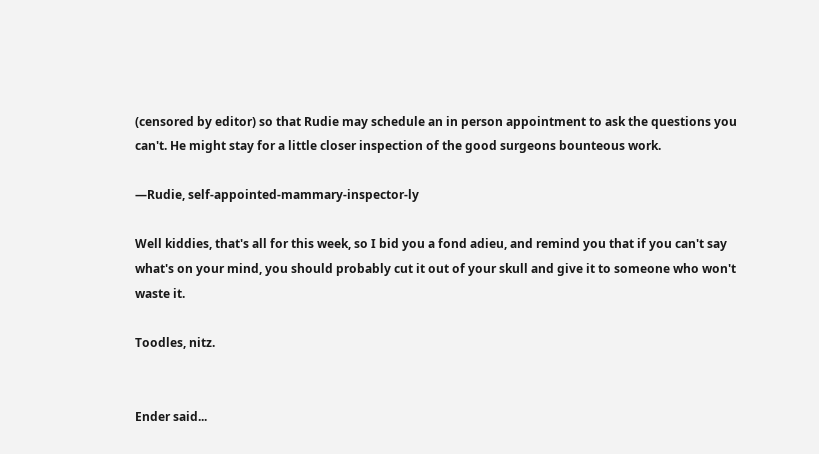(censored by editor) so that Rudie may schedule an in person appointment to ask the questions you can't. He might stay for a little closer inspection of the good surgeons bounteous work.

—Rudie, self-appointed-mammary-inspector-ly

Well kiddies, that's all for this week, so I bid you a fond adieu, and remind you that if you can't say what's on your mind, you should probably cut it out of your skull and give it to someone who won't waste it.

Toodles, nitz.


Ender said...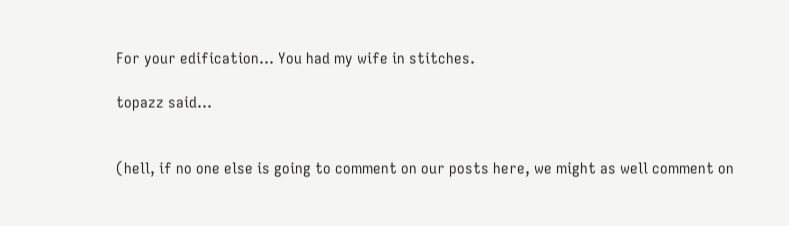For your edification… You had my wife in stitches.

topazz said...


(hell, if no one else is going to comment on our posts here, we might as well comment on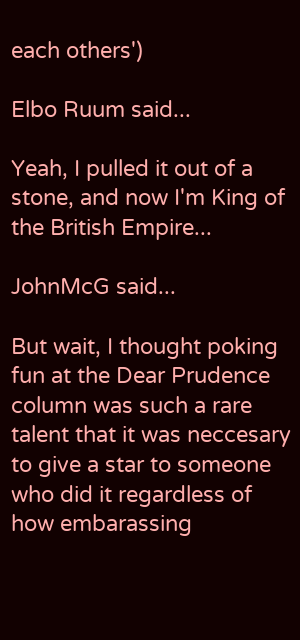each others')

Elbo Ruum said...

Yeah, I pulled it out of a stone, and now I'm King of the British Empire...

JohnMcG said...

But wait, I thought poking fun at the Dear Prudence column was such a rare talent that it was neccesary to give a star to someone who did it regardless of how embarassing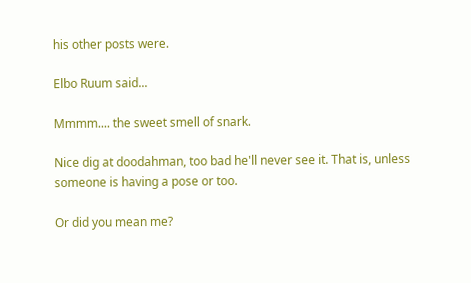his other posts were.

Elbo Ruum said...

Mmmm.... the sweet smell of snark.

Nice dig at doodahman, too bad he'll never see it. That is, unless someone is having a pose or too.

Or did you mean me?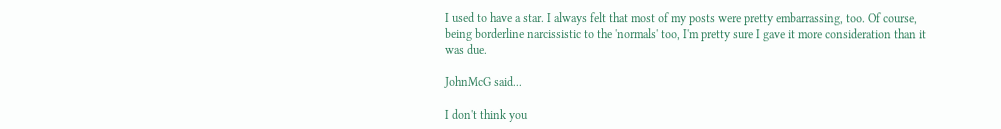I used to have a star. I always felt that most of my posts were pretty embarrassing, too. Of course, being borderline narcissistic to the 'normals' too, I'm pretty sure I gave it more consideration than it was due.

JohnMcG said...

I don't think you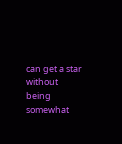can get a star without being somewhat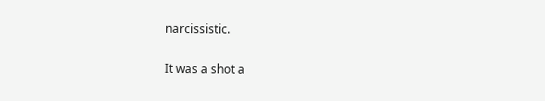narcissistic.

It was a shot a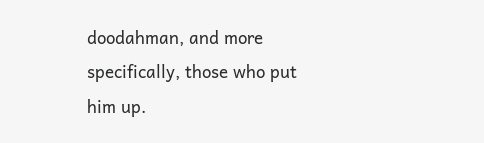doodahman, and more specifically, those who put him up.